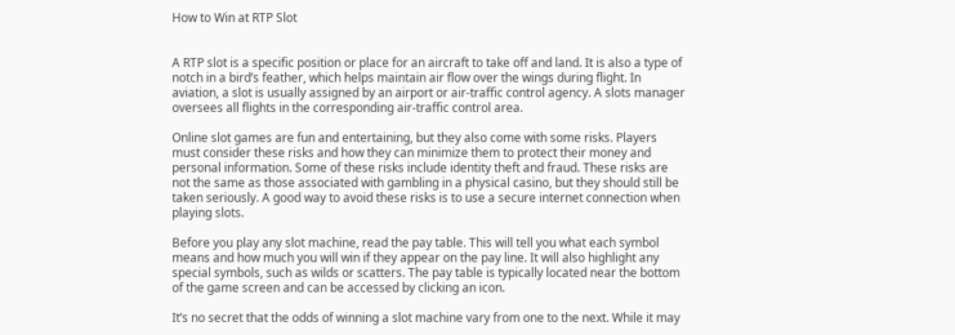How to Win at RTP Slot


A RTP slot is a specific position or place for an aircraft to take off and land. It is also a type of notch in a bird’s feather, which helps maintain air flow over the wings during flight. In aviation, a slot is usually assigned by an airport or air-traffic control agency. A slots manager oversees all flights in the corresponding air-traffic control area.

Online slot games are fun and entertaining, but they also come with some risks. Players must consider these risks and how they can minimize them to protect their money and personal information. Some of these risks include identity theft and fraud. These risks are not the same as those associated with gambling in a physical casino, but they should still be taken seriously. A good way to avoid these risks is to use a secure internet connection when playing slots.

Before you play any slot machine, read the pay table. This will tell you what each symbol means and how much you will win if they appear on the pay line. It will also highlight any special symbols, such as wilds or scatters. The pay table is typically located near the bottom of the game screen and can be accessed by clicking an icon.

It’s no secret that the odds of winning a slot machine vary from one to the next. While it may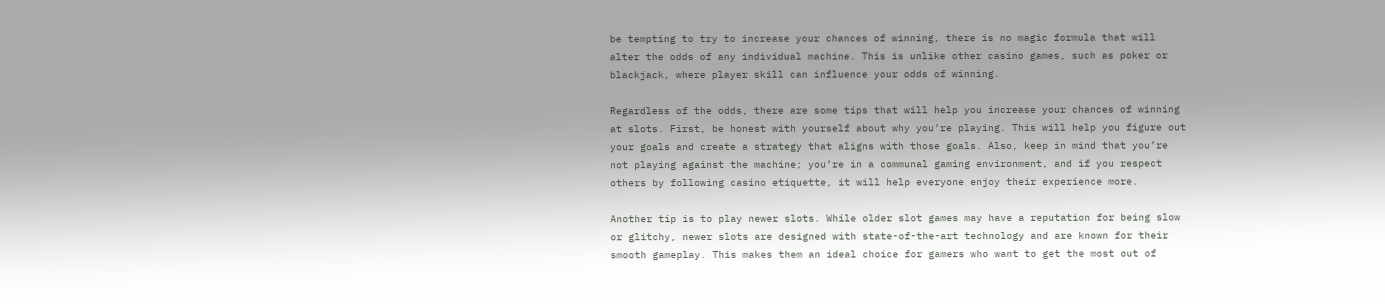be tempting to try to increase your chances of winning, there is no magic formula that will alter the odds of any individual machine. This is unlike other casino games, such as poker or blackjack, where player skill can influence your odds of winning.

Regardless of the odds, there are some tips that will help you increase your chances of winning at slots. First, be honest with yourself about why you’re playing. This will help you figure out your goals and create a strategy that aligns with those goals. Also, keep in mind that you’re not playing against the machine; you’re in a communal gaming environment, and if you respect others by following casino etiquette, it will help everyone enjoy their experience more.

Another tip is to play newer slots. While older slot games may have a reputation for being slow or glitchy, newer slots are designed with state-of-the-art technology and are known for their smooth gameplay. This makes them an ideal choice for gamers who want to get the most out of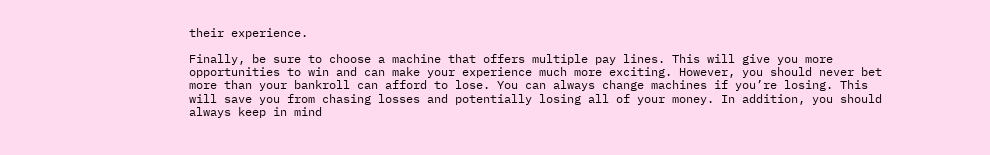their experience.

Finally, be sure to choose a machine that offers multiple pay lines. This will give you more opportunities to win and can make your experience much more exciting. However, you should never bet more than your bankroll can afford to lose. You can always change machines if you’re losing. This will save you from chasing losses and potentially losing all of your money. In addition, you should always keep in mind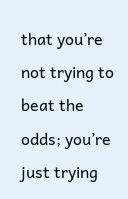that you’re not trying to beat the odds; you’re just trying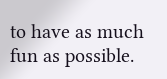to have as much fun as possible.